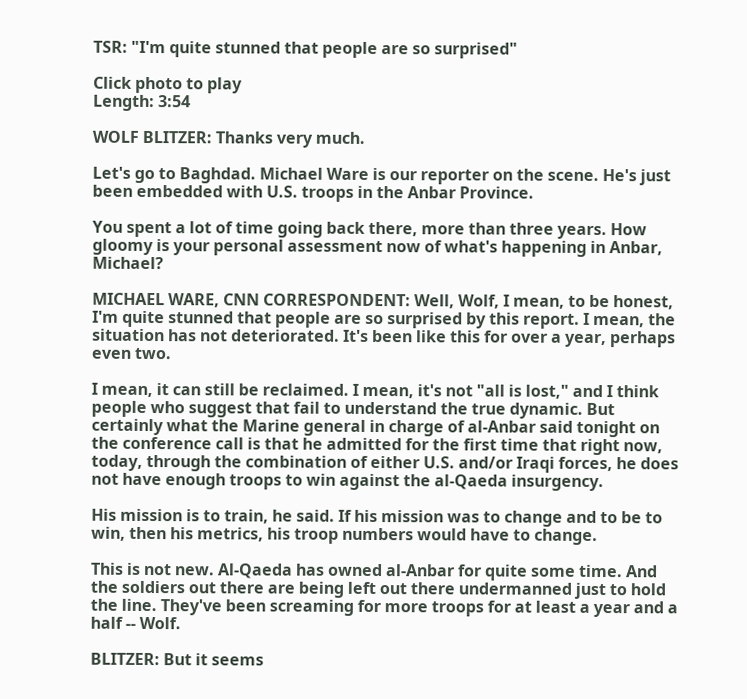TSR: "I'm quite stunned that people are so surprised"

Click photo to play
Length: 3:54

WOLF BLITZER: Thanks very much.

Let's go to Baghdad. Michael Ware is our reporter on the scene. He's just been embedded with U.S. troops in the Anbar Province.

You spent a lot of time going back there, more than three years. How gloomy is your personal assessment now of what's happening in Anbar, Michael?

MICHAEL WARE, CNN CORRESPONDENT: Well, Wolf, I mean, to be honest, I'm quite stunned that people are so surprised by this report. I mean, the situation has not deteriorated. It's been like this for over a year, perhaps even two.

I mean, it can still be reclaimed. I mean, it's not "all is lost," and I think people who suggest that fail to understand the true dynamic. But certainly what the Marine general in charge of al-Anbar said tonight on the conference call is that he admitted for the first time that right now, today, through the combination of either U.S. and/or Iraqi forces, he does not have enough troops to win against the al-Qaeda insurgency.

His mission is to train, he said. If his mission was to change and to be to win, then his metrics, his troop numbers would have to change.

This is not new. Al-Qaeda has owned al-Anbar for quite some time. And the soldiers out there are being left out there undermanned just to hold the line. They've been screaming for more troops for at least a year and a half -- Wolf.

BLITZER: But it seems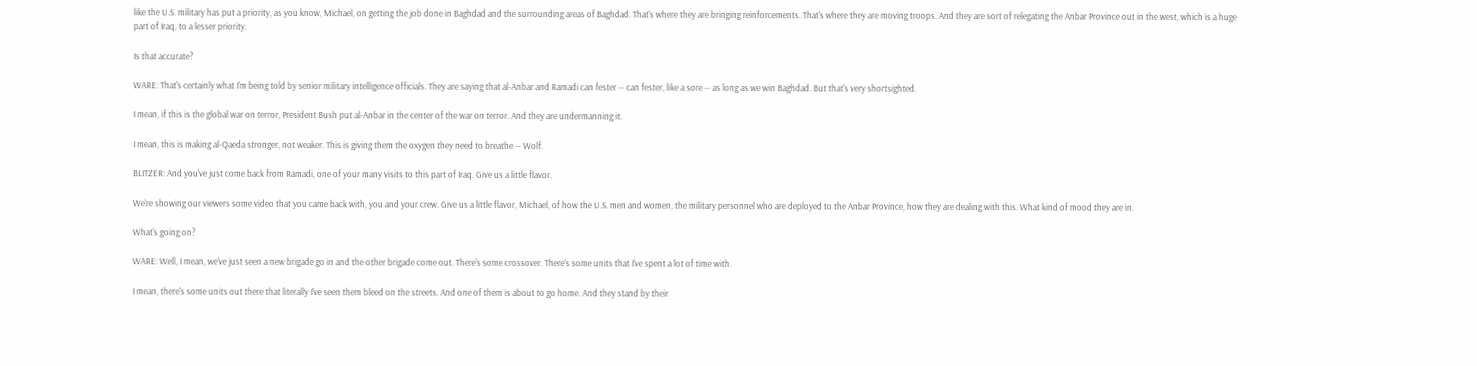like the U.S. military has put a priority, as you know, Michael, on getting the job done in Baghdad and the surrounding areas of Baghdad. That's where they are bringing reinforcements. That's where they are moving troops. And they are sort of relegating the Anbar Province out in the west, which is a huge part of Iraq, to a lesser priority.

Is that accurate?

WARE: That's certainly what I'm being told by senior military intelligence officials. They are saying that al-Anbar and Ramadi can fester -- can fester, like a sore -- as long as we win Baghdad. But that's very shortsighted.

I mean, if this is the global war on terror, President Bush put al-Anbar in the center of the war on terror. And they are undermanning it.

I mean, this is making al-Qaeda stronger, not weaker. This is giving them the oxygen they need to breathe -- Wolf.

BLITZER: And you've just come back from Ramadi, one of your many visits to this part of Iraq. Give us a little flavor.

We're showing our viewers some video that you came back with, you and your crew. Give us a little flavor, Michael, of how the U.S. men and women, the military personnel who are deployed to the Anbar Province, how they are dealing with this. What kind of mood they are in.

What's going on?

WARE: Well, I mean, we've just seen a new brigade go in and the other brigade come out. There's some crossover. There's some units that I've spent a lot of time with.

I mean, there's some units out there that literally I've seen them bleed on the streets. And one of them is about to go home. And they stand by their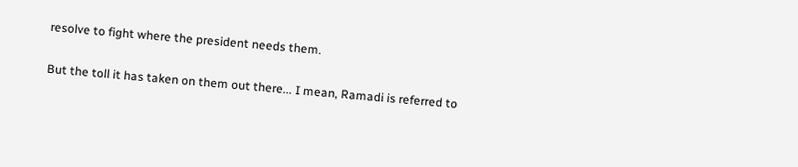resolve to fight where the president needs them.

But the toll it has taken on them out there... I mean, Ramadi is referred to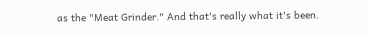as the "Meat Grinder." And that's really what it's been.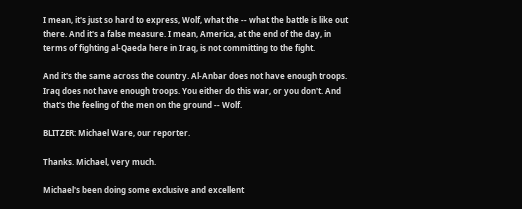I mean, it's just so hard to express, Wolf, what the -- what the battle is like out there. And it's a false measure. I mean, America, at the end of the day, in terms of fighting al-Qaeda here in Iraq, is not committing to the fight.

And it's the same across the country. Al-Anbar does not have enough troops. Iraq does not have enough troops. You either do this war, or you don't. And that's the feeling of the men on the ground -- Wolf.

BLITZER: Michael Ware, our reporter.

Thanks. Michael, very much.

Michael's been doing some exclusive and excellent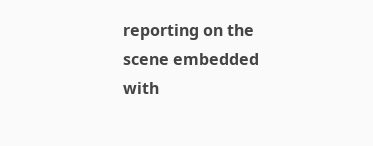reporting on the scene embedded with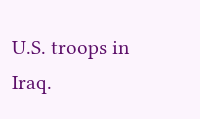U.S. troops in Iraq.